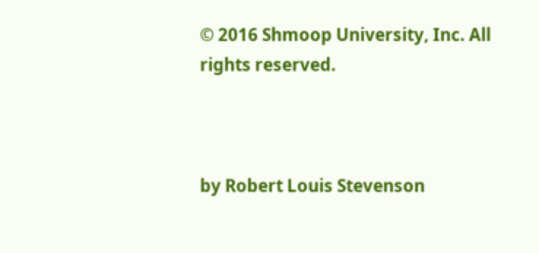© 2016 Shmoop University, Inc. All rights reserved.



by Robert Louis Stevenson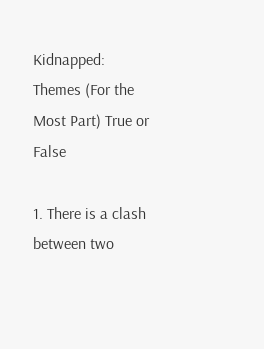Kidnapped: Themes (For the Most Part) True or False

1. There is a clash between two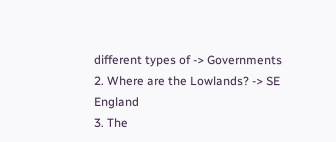different types of -> Governments
2. Where are the Lowlands? -> SE England
3. The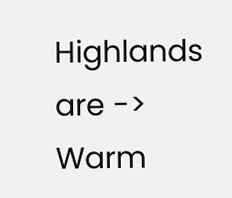Highlands are -> Warm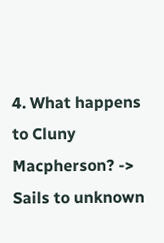4. What happens to Cluny Macpherson? -> Sails to unknown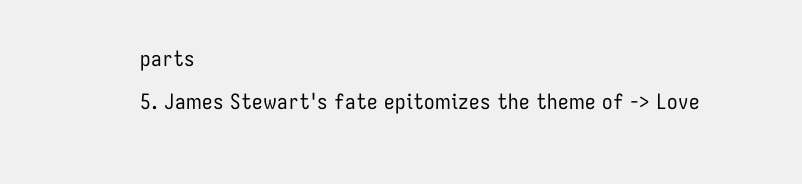parts
5. James Stewart's fate epitomizes the theme of -> Love